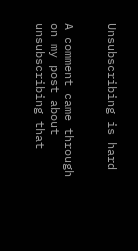Unsubscribing is hard


A comment came through on my post about unsubscribing that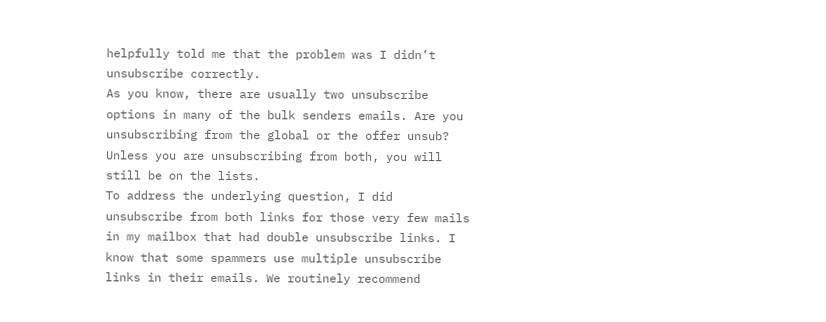helpfully told me that the problem was I didn’t unsubscribe correctly.
As you know, there are usually two unsubscribe options in many of the bulk senders emails. Are you unsubscribing from the global or the offer unsub? Unless you are unsubscribing from both, you will still be on the lists.
To address the underlying question, I did unsubscribe from both links for those very few mails in my mailbox that had double unsubscribe links. I know that some spammers use multiple unsubscribe links in their emails. We routinely recommend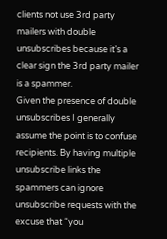clients not use 3rd party mailers with double unsubscribes because it’s a clear sign the 3rd party mailer is a spammer.
Given the presence of double unsubscribes I generally assume the point is to confuse recipients. By having multiple unsubscribe links the spammers can ignore unsubscribe requests with the excuse that “you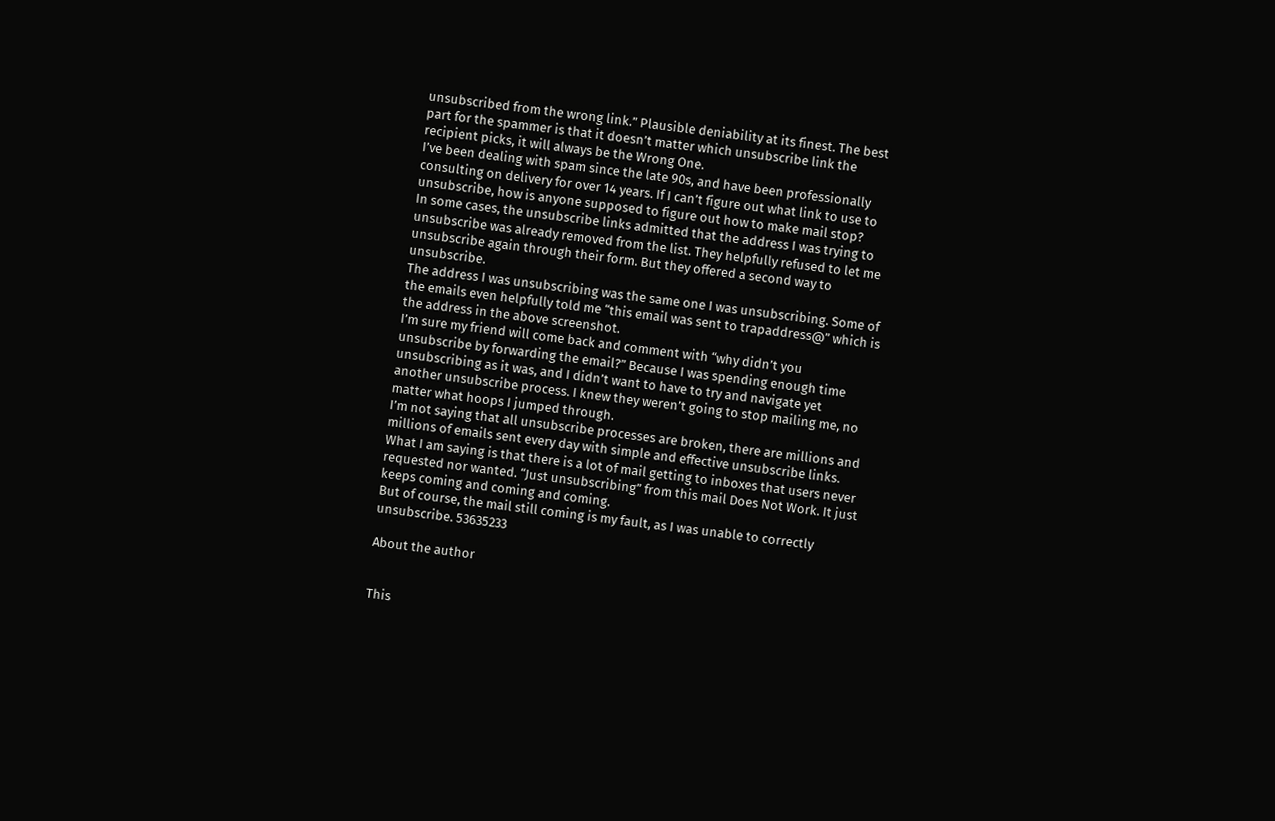unsubscribed from the wrong link.” Plausible deniability at its finest. The best part for the spammer is that it doesn’t matter which unsubscribe link the recipient picks, it will always be the Wrong One.
I’ve been dealing with spam since the late 90s, and have been professionally consulting on delivery for over 14 years. If I can’t figure out what link to use to unsubscribe, how is anyone supposed to figure out how to make mail stop?
In some cases, the unsubscribe links admitted that the address I was trying to unsubscribe was already removed from the list. They helpfully refused to let me unsubscribe again through their form. But they offered a second way to unsubscribe.
The address I was unsubscribing was the same one I was unsubscribing. Some of the emails even helpfully told me “this email was sent to trapaddress@” which is the address in the above screenshot.
I’m sure my friend will come back and comment with “why didn’t you unsubscribe by forwarding the email?” Because I was spending enough time unsubscribing as it was, and I didn’t want to have to try and navigate yet another unsubscribe process. I knew they weren’t going to stop mailing me, no matter what hoops I jumped through.
I’m not saying that all unsubscribe processes are broken, there are millions and millions of emails sent every day with simple and effective unsubscribe links. What I am saying is that there is a lot of mail getting to inboxes that users never requested nor wanted. “Just unsubscribing” from this mail Does Not Work. It just keeps coming and coming and coming.
But of course, the mail still coming is my fault, as I was unable to correctly unsubscribe. 53635233

About the author


This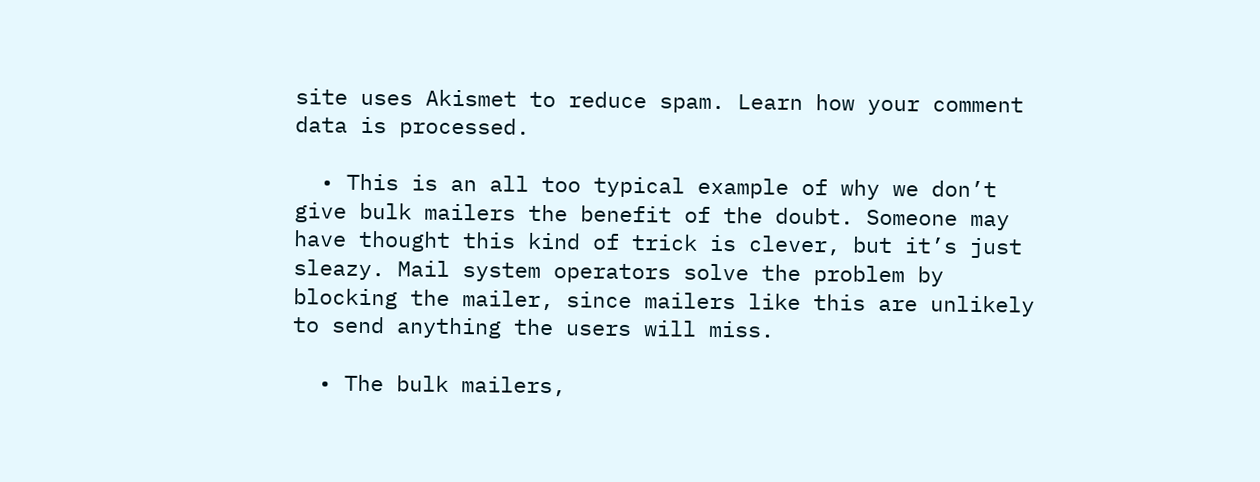site uses Akismet to reduce spam. Learn how your comment data is processed.

  • This is an all too typical example of why we don’t give bulk mailers the benefit of the doubt. Someone may have thought this kind of trick is clever, but it’s just sleazy. Mail system operators solve the problem by blocking the mailer, since mailers like this are unlikely to send anything the users will miss.

  • The bulk mailers,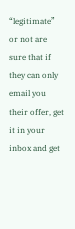“legitimate” or not are sure that if they can only email you their offer, get it in your inbox and get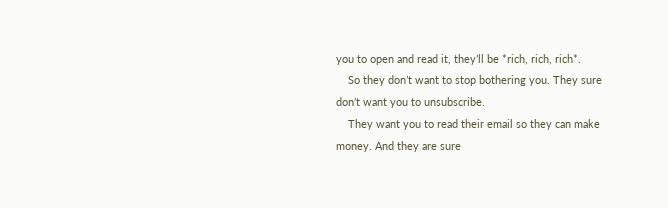you to open and read it, they’ll be *rich, rich, rich*.
    So they don’t want to stop bothering you. They sure don’t want you to unsubscribe.
    They want you to read their email so they can make money. And they are sure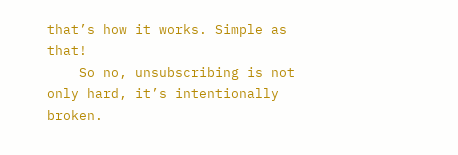that’s how it works. Simple as that!
    So no, unsubscribing is not only hard, it’s intentionally broken.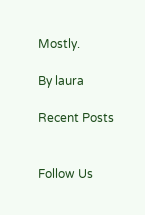Mostly.

By laura

Recent Posts


Follow Us